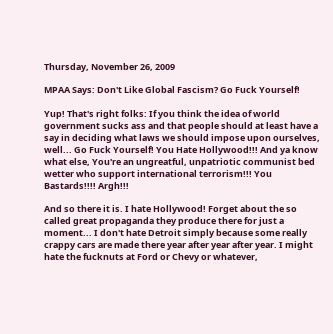Thursday, November 26, 2009

MPAA Says: Don't Like Global Fascism? Go Fuck Yourself!

Yup! That's right folks: If you think the idea of world government sucks ass and that people should at least have a say in deciding what laws we should impose upon ourselves, well... Go Fuck Yourself! You Hate Hollywood!!! And ya know what else, You're an ungreatful, unpatriotic communist bed wetter who support international terrorism!!! You Bastards!!!! Argh!!!

And so there it is. I hate Hollywood! Forget about the so called great propaganda they produce there for just a moment... I don't hate Detroit simply because some really crappy cars are made there year after year after year. I might hate the fucknuts at Ford or Chevy or whatever,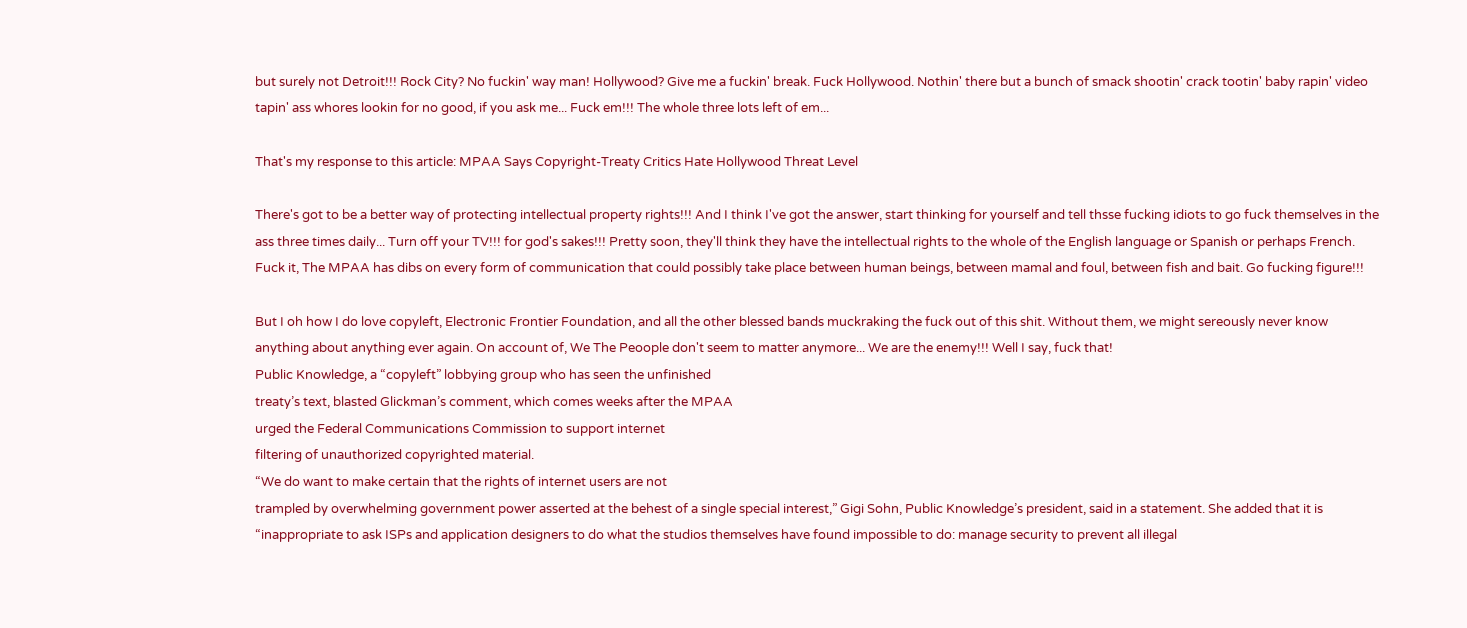but surely not Detroit!!! Rock City? No fuckin' way man! Hollywood? Give me a fuckin' break. Fuck Hollywood. Nothin' there but a bunch of smack shootin' crack tootin' baby rapin' video tapin' ass whores lookin for no good, if you ask me... Fuck em!!! The whole three lots left of em...

That's my response to this article: MPAA Says Copyright-Treaty Critics Hate Hollywood Threat Level

There's got to be a better way of protecting intellectual property rights!!! And I think I've got the answer, start thinking for yourself and tell thsse fucking idiots to go fuck themselves in the ass three times daily... Turn off your TV!!! for god's sakes!!! Pretty soon, they'll think they have the intellectual rights to the whole of the English language or Spanish or perhaps French. Fuck it, The MPAA has dibs on every form of communication that could possibly take place between human beings, between mamal and foul, between fish and bait. Go fucking figure!!!

But I oh how I do love copyleft, Electronic Frontier Foundation, and all the other blessed bands muckraking the fuck out of this shit. Without them, we might sereously never know anything about anything ever again. On account of, We The Peoople don't seem to matter anymore... We are the enemy!!! Well I say, fuck that!
Public Knowledge, a “copyleft” lobbying group who has seen the unfinished
treaty’s text, blasted Glickman’s comment, which comes weeks after the MPAA
urged the Federal Communications Commission to support internet
filtering of unauthorized copyrighted material.
“We do want to make certain that the rights of internet users are not
trampled by overwhelming government power asserted at the behest of a single special interest,” Gigi Sohn, Public Knowledge’s president, said in a statement. She added that it is “inappropriate to ask ISPs and application designers to do what the studios themselves have found impossible to do: manage security to prevent all illegal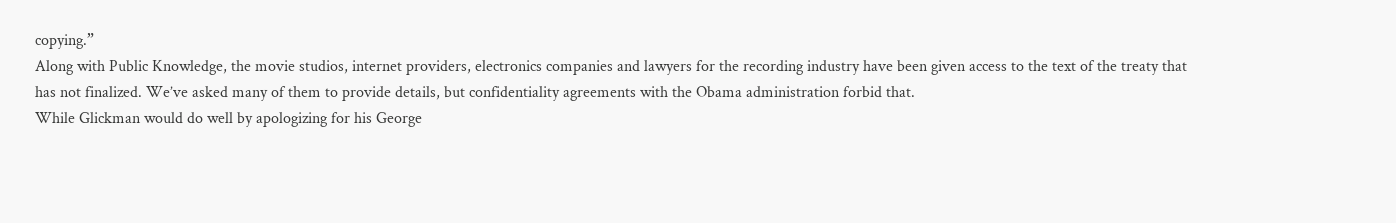copying.”
Along with Public Knowledge, the movie studios, internet providers, electronics companies and lawyers for the recording industry have been given access to the text of the treaty that has not finalized. We’ve asked many of them to provide details, but confidentiality agreements with the Obama administration forbid that.
While Glickman would do well by apologizing for his George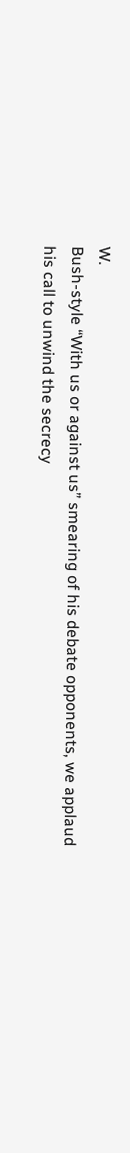W.
Bush-style “With us or against us” smearing of his debate opponents, we applaud his call to unwind the secrecy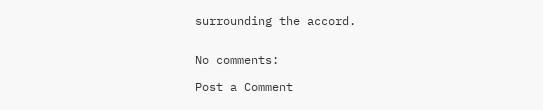surrounding the accord.


No comments:

Post a Comment